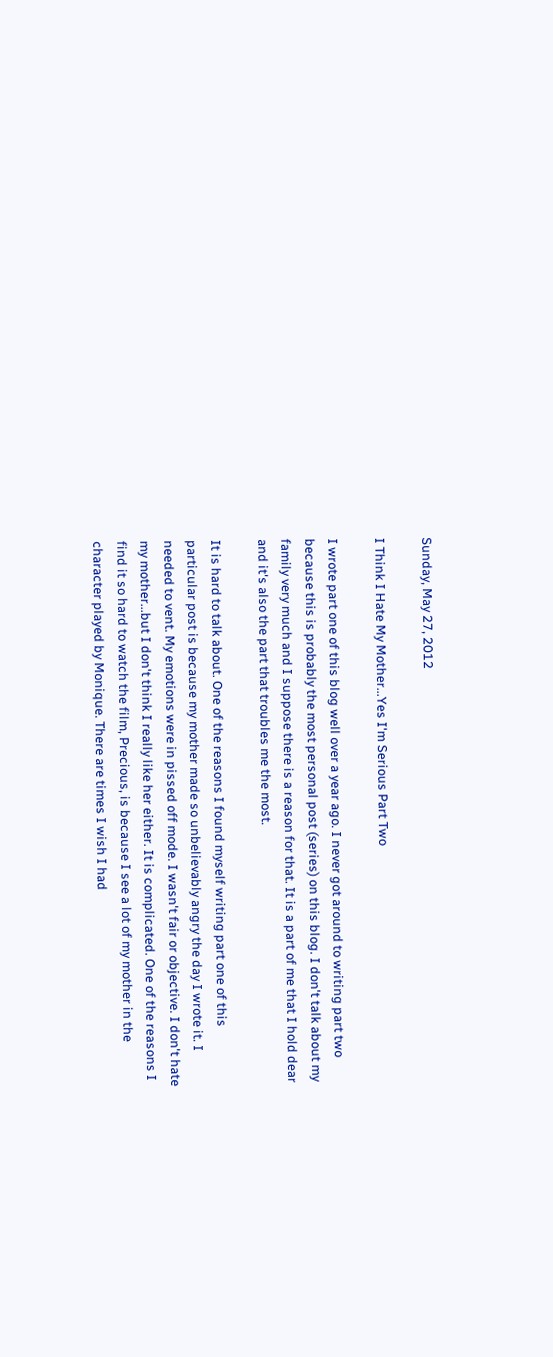Sunday, May 27, 2012

I Think I Hate My Mother...Yes I'm Serious Part Two

I wrote part one of this blog well over a year ago. I never got around to writing part two because this is probably the most personal post (series) on this blog. I don't talk about my family very much and I suppose there is a reason for that. It is a part of me that I hold dear and it's also the part that troubles me the most.

It is hard to talk about. One of the reasons I found myself writing part one of this particular post is because my mother made so unbelievably angry the day I wrote it. I needed to vent. My emotions were in pissed off mode. I wasn't fair or objective. I don't hate my mother...but I don't think I really like her either. It is complicated. One of the reasons I find it so hard to watch the film, Precious, is because I see a lot of my mother in the character played by Monique. There are times I wish I had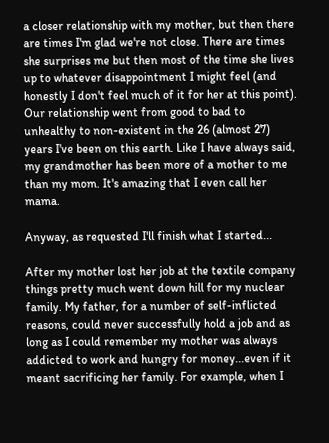a closer relationship with my mother, but then there are times I'm glad we're not close. There are times she surprises me but then most of the time she lives up to whatever disappointment I might feel (and honestly I don't feel much of it for her at this point). Our relationship went from good to bad to unhealthy to non-existent in the 26 (almost 27) years I've been on this earth. Like I have always said, my grandmother has been more of a mother to me than my mom. It's amazing that I even call her mama.

Anyway, as requested I'll finish what I started...

After my mother lost her job at the textile company things pretty much went down hill for my nuclear family. My father, for a number of self-inflicted reasons, could never successfully hold a job and as long as I could remember my mother was always addicted to work and hungry for money...even if it meant sacrificing her family. For example, when I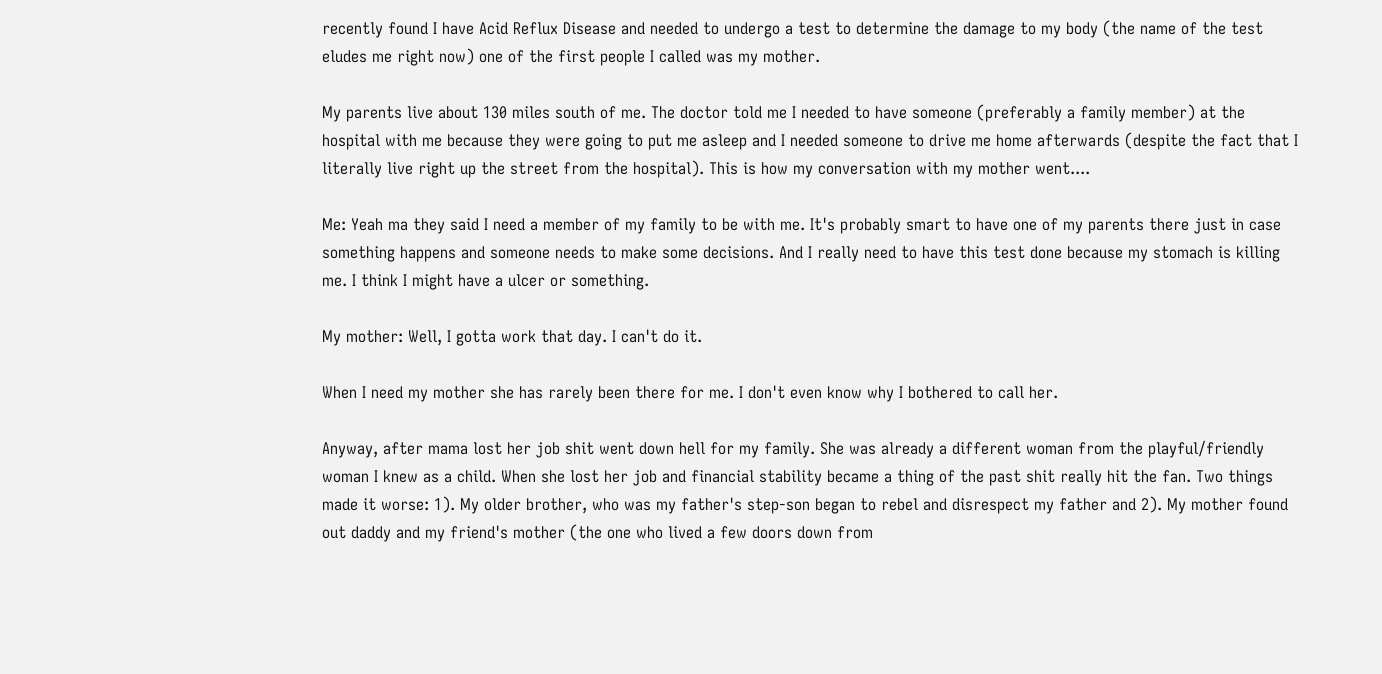recently found I have Acid Reflux Disease and needed to undergo a test to determine the damage to my body (the name of the test eludes me right now) one of the first people I called was my mother.

My parents live about 130 miles south of me. The doctor told me I needed to have someone (preferably a family member) at the hospital with me because they were going to put me asleep and I needed someone to drive me home afterwards (despite the fact that I literally live right up the street from the hospital). This is how my conversation with my mother went....

Me: Yeah ma they said I need a member of my family to be with me. It's probably smart to have one of my parents there just in case something happens and someone needs to make some decisions. And I really need to have this test done because my stomach is killing me. I think I might have a ulcer or something.

My mother: Well, I gotta work that day. I can't do it.

When I need my mother she has rarely been there for me. I don't even know why I bothered to call her.

Anyway, after mama lost her job shit went down hell for my family. She was already a different woman from the playful/friendly woman I knew as a child. When she lost her job and financial stability became a thing of the past shit really hit the fan. Two things made it worse: 1). My older brother, who was my father's step-son began to rebel and disrespect my father and 2). My mother found out daddy and my friend's mother (the one who lived a few doors down from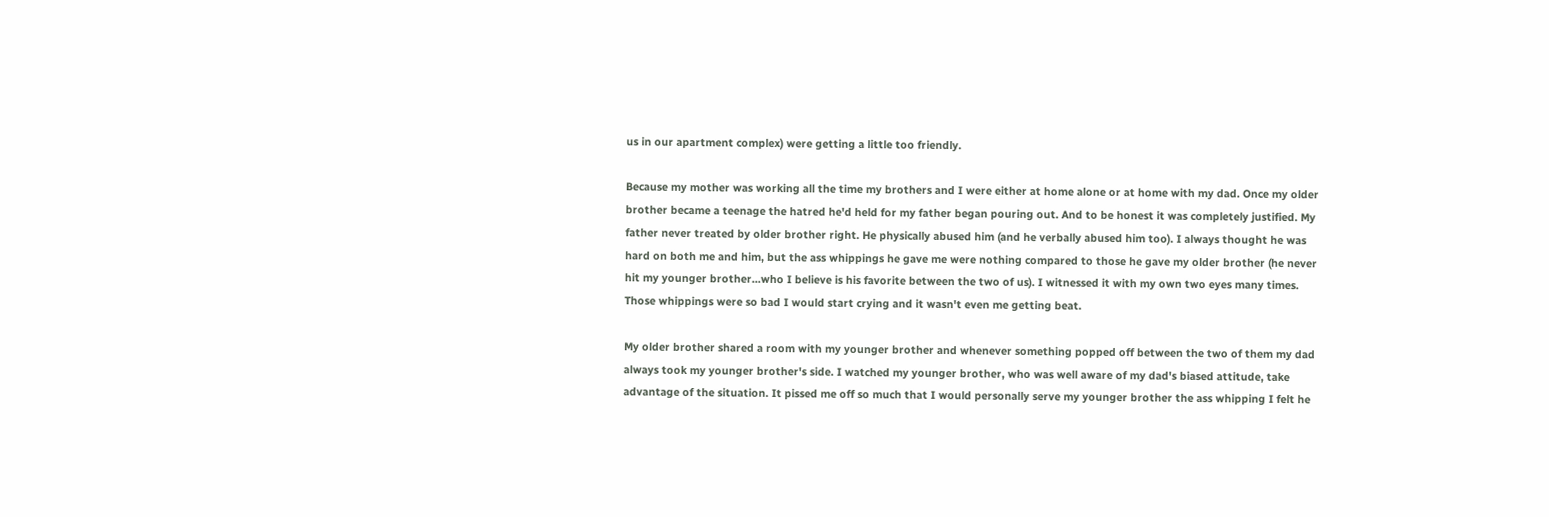us in our apartment complex) were getting a little too friendly.

Because my mother was working all the time my brothers and I were either at home alone or at home with my dad. Once my older brother became a teenage the hatred he'd held for my father began pouring out. And to be honest it was completely justified. My father never treated by older brother right. He physically abused him (and he verbally abused him too). I always thought he was hard on both me and him, but the ass whippings he gave me were nothing compared to those he gave my older brother (he never hit my younger brother...who I believe is his favorite between the two of us). I witnessed it with my own two eyes many times. Those whippings were so bad I would start crying and it wasn't even me getting beat.

My older brother shared a room with my younger brother and whenever something popped off between the two of them my dad always took my younger brother's side. I watched my younger brother, who was well aware of my dad's biased attitude, take advantage of the situation. It pissed me off so much that I would personally serve my younger brother the ass whipping I felt he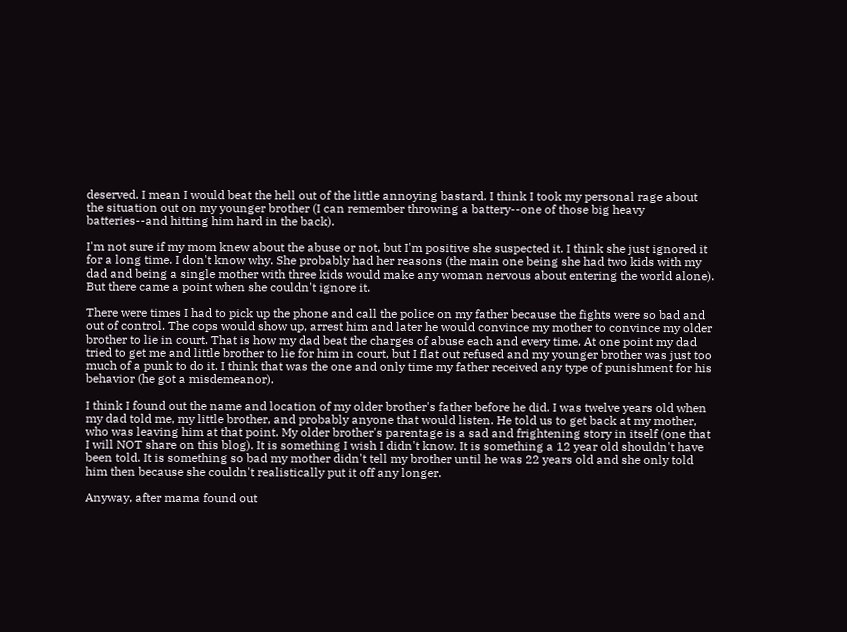deserved. I mean I would beat the hell out of the little annoying bastard. I think I took my personal rage about the situation out on my younger brother (I can remember throwing a battery--one of those big heavy batteries--and hitting him hard in the back).

I'm not sure if my mom knew about the abuse or not, but I'm positive she suspected it. I think she just ignored it for a long time. I don't know why. She probably had her reasons (the main one being she had two kids with my dad and being a single mother with three kids would make any woman nervous about entering the world alone). But there came a point when she couldn't ignore it.

There were times I had to pick up the phone and call the police on my father because the fights were so bad and out of control. The cops would show up, arrest him and later he would convince my mother to convince my older brother to lie in court. That is how my dad beat the charges of abuse each and every time. At one point my dad tried to get me and little brother to lie for him in court, but I flat out refused and my younger brother was just too much of a punk to do it. I think that was the one and only time my father received any type of punishment for his behavior (he got a misdemeanor).

I think I found out the name and location of my older brother's father before he did. I was twelve years old when my dad told me, my little brother, and probably anyone that would listen. He told us to get back at my mother, who was leaving him at that point. My older brother's parentage is a sad and frightening story in itself (one that I will NOT share on this blog). It is something I wish I didn't know. It is something a 12 year old shouldn't have been told. It is something so bad my mother didn't tell my brother until he was 22 years old and she only told him then because she couldn't realistically put it off any longer.

Anyway, after mama found out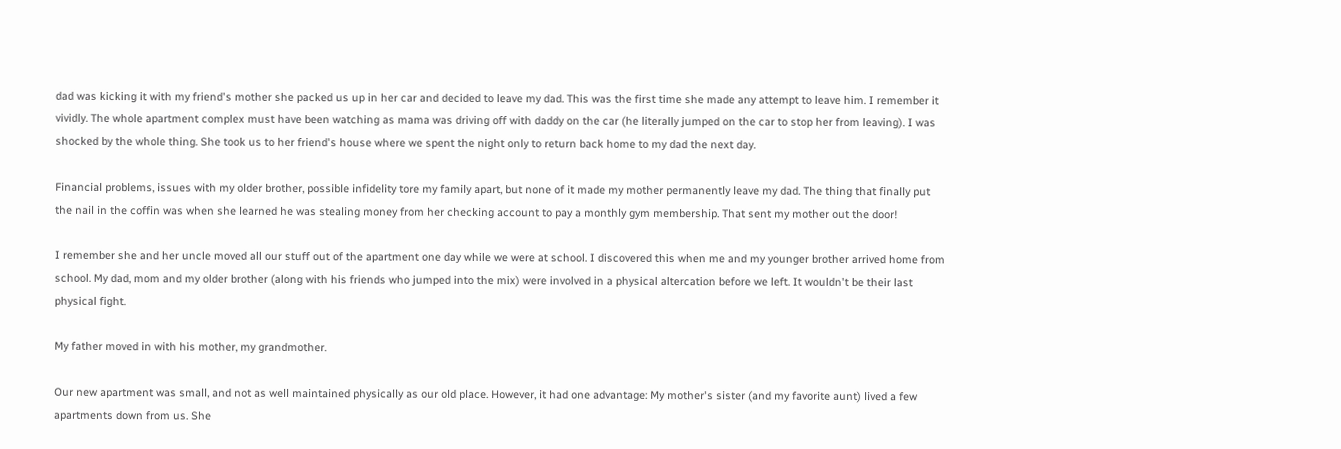dad was kicking it with my friend's mother she packed us up in her car and decided to leave my dad. This was the first time she made any attempt to leave him. I remember it vividly. The whole apartment complex must have been watching as mama was driving off with daddy on the car (he literally jumped on the car to stop her from leaving). I was shocked by the whole thing. She took us to her friend's house where we spent the night only to return back home to my dad the next day.

Financial problems, issues with my older brother, possible infidelity tore my family apart, but none of it made my mother permanently leave my dad. The thing that finally put the nail in the coffin was when she learned he was stealing money from her checking account to pay a monthly gym membership. That sent my mother out the door!

I remember she and her uncle moved all our stuff out of the apartment one day while we were at school. I discovered this when me and my younger brother arrived home from school. My dad, mom and my older brother (along with his friends who jumped into the mix) were involved in a physical altercation before we left. It wouldn't be their last physical fight.

My father moved in with his mother, my grandmother.

Our new apartment was small, and not as well maintained physically as our old place. However, it had one advantage: My mother's sister (and my favorite aunt) lived a few apartments down from us. She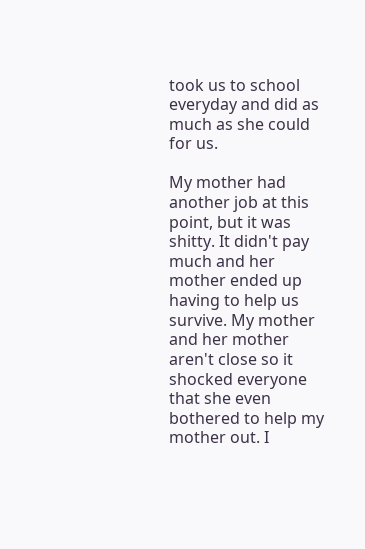took us to school everyday and did as much as she could for us.

My mother had another job at this point, but it was shitty. It didn't pay much and her mother ended up having to help us survive. My mother and her mother aren't close so it shocked everyone that she even bothered to help my mother out. I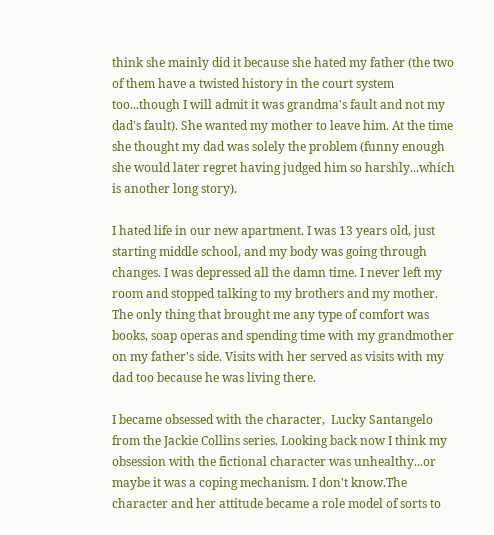think she mainly did it because she hated my father (the two of them have a twisted history in the court system too...though I will admit it was grandma's fault and not my dad's fault). She wanted my mother to leave him. At the time she thought my dad was solely the problem (funny enough she would later regret having judged him so harshly...which is another long story).

I hated life in our new apartment. I was 13 years old, just starting middle school, and my body was going through changes. I was depressed all the damn time. I never left my room and stopped talking to my brothers and my mother. The only thing that brought me any type of comfort was books, soap operas and spending time with my grandmother on my father's side. Visits with her served as visits with my dad too because he was living there.

I became obsessed with the character,  Lucky Santangelo from the Jackie Collins series. Looking back now I think my obsession with the fictional character was unhealthy...or maybe it was a coping mechanism. I don't know.The character and her attitude became a role model of sorts to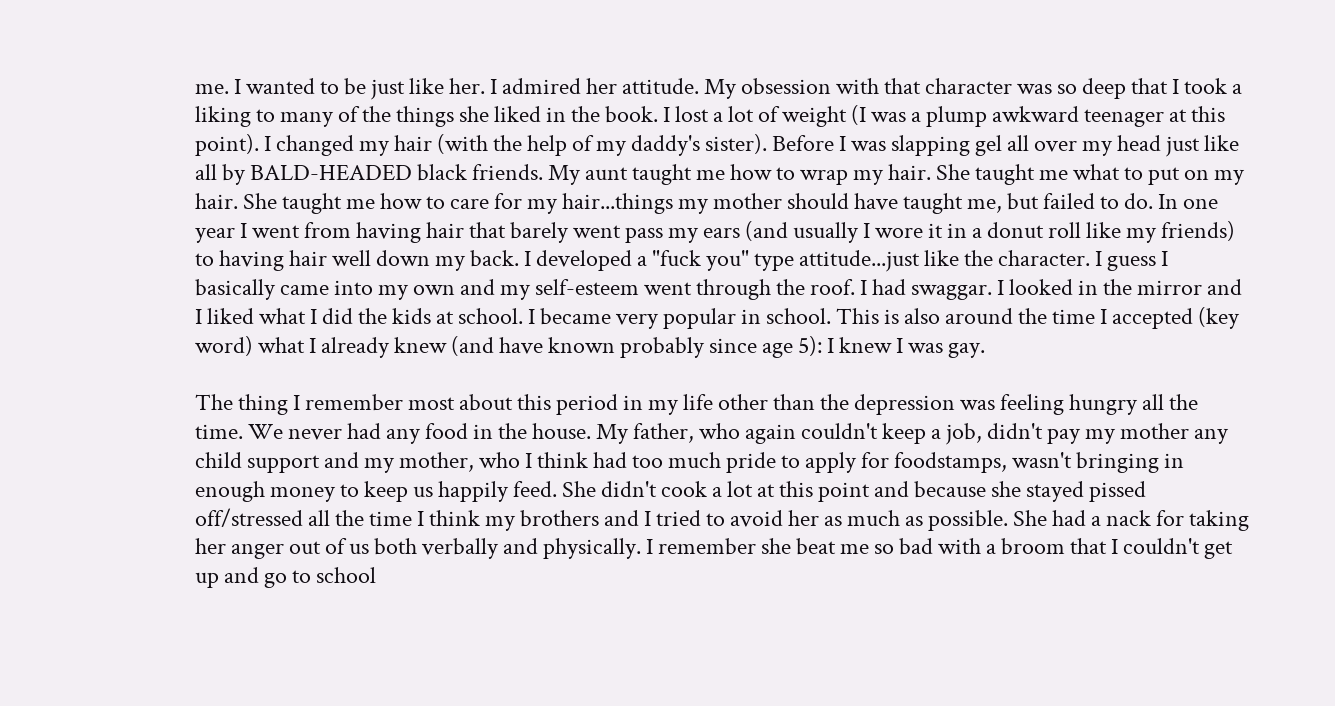me. I wanted to be just like her. I admired her attitude. My obsession with that character was so deep that I took a liking to many of the things she liked in the book. I lost a lot of weight (I was a plump awkward teenager at this point). I changed my hair (with the help of my daddy's sister). Before I was slapping gel all over my head just like all by BALD-HEADED black friends. My aunt taught me how to wrap my hair. She taught me what to put on my hair. She taught me how to care for my hair...things my mother should have taught me, but failed to do. In one year I went from having hair that barely went pass my ears (and usually I wore it in a donut roll like my friends) to having hair well down my back. I developed a "fuck you" type attitude...just like the character. I guess I basically came into my own and my self-esteem went through the roof. I had swaggar. I looked in the mirror and I liked what I did the kids at school. I became very popular in school. This is also around the time I accepted (key word) what I already knew (and have known probably since age 5): I knew I was gay.

The thing I remember most about this period in my life other than the depression was feeling hungry all the time. We never had any food in the house. My father, who again couldn't keep a job, didn't pay my mother any child support and my mother, who I think had too much pride to apply for foodstamps, wasn't bringing in enough money to keep us happily feed. She didn't cook a lot at this point and because she stayed pissed off/stressed all the time I think my brothers and I tried to avoid her as much as possible. She had a nack for taking her anger out of us both verbally and physically. I remember she beat me so bad with a broom that I couldn't get up and go to school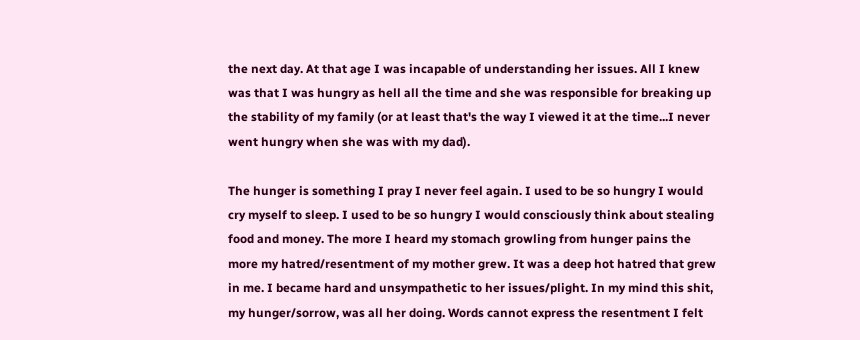the next day. At that age I was incapable of understanding her issues. All I knew was that I was hungry as hell all the time and she was responsible for breaking up the stability of my family (or at least that's the way I viewed it at the time...I never went hungry when she was with my dad).

The hunger is something I pray I never feel again. I used to be so hungry I would cry myself to sleep. I used to be so hungry I would consciously think about stealing food and money. The more I heard my stomach growling from hunger pains the more my hatred/resentment of my mother grew. It was a deep hot hatred that grew in me. I became hard and unsympathetic to her issues/plight. In my mind this shit, my hunger/sorrow, was all her doing. Words cannot express the resentment I felt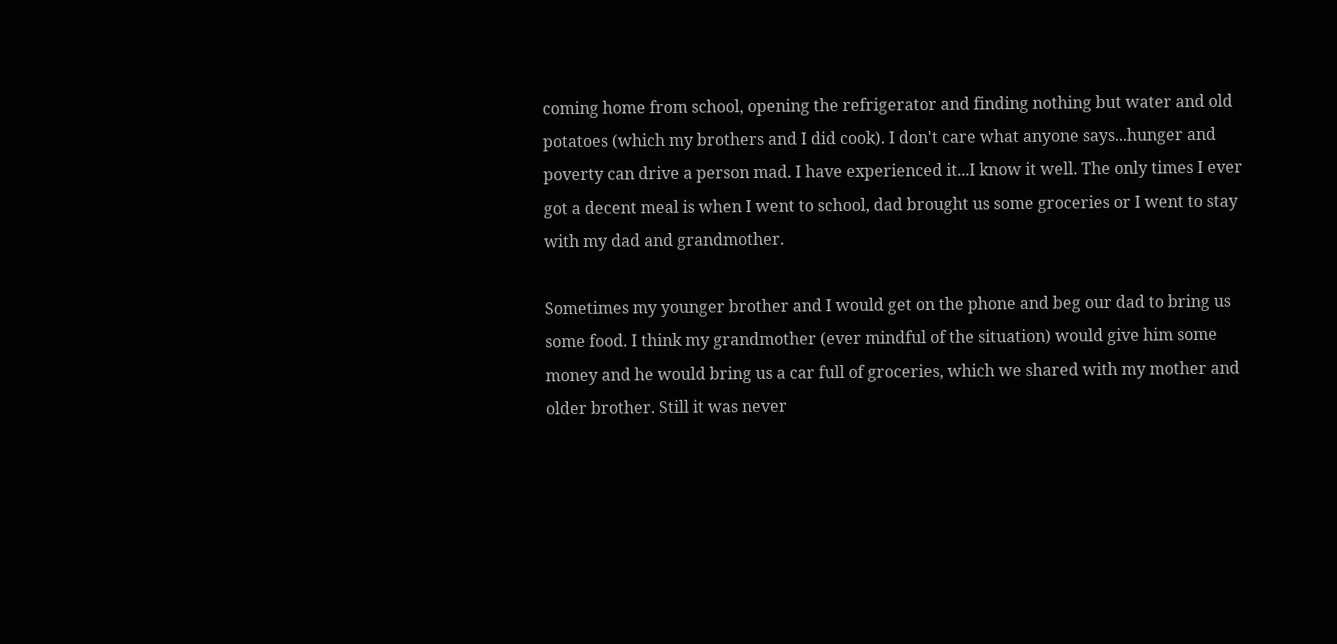coming home from school, opening the refrigerator and finding nothing but water and old potatoes (which my brothers and I did cook). I don't care what anyone says...hunger and poverty can drive a person mad. I have experienced it...I know it well. The only times I ever got a decent meal is when I went to school, dad brought us some groceries or I went to stay with my dad and grandmother.

Sometimes my younger brother and I would get on the phone and beg our dad to bring us some food. I think my grandmother (ever mindful of the situation) would give him some money and he would bring us a car full of groceries, which we shared with my mother and older brother. Still it was never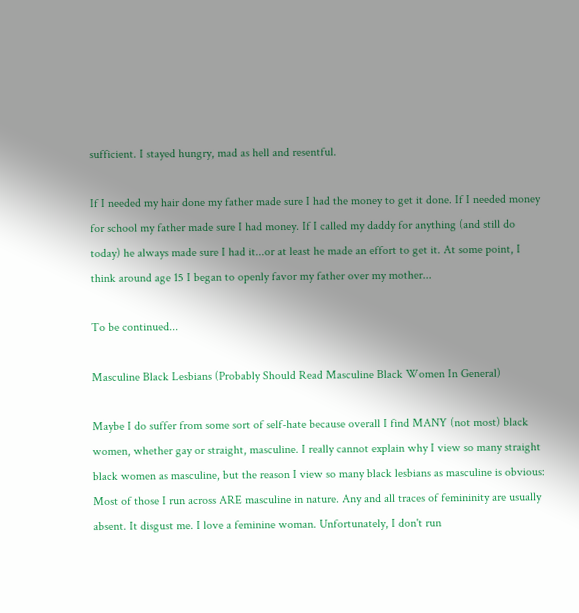sufficient. I stayed hungry, mad as hell and resentful.

If I needed my hair done my father made sure I had the money to get it done. If I needed money for school my father made sure I had money. If I called my daddy for anything (and still do today) he always made sure I had it...or at least he made an effort to get it. At some point, I think around age 15 I began to openly favor my father over my mother...

To be continued...

Masculine Black Lesbians (Probably Should Read Masculine Black Women In General)

Maybe I do suffer from some sort of self-hate because overall I find MANY (not most) black women, whether gay or straight, masculine. I really cannot explain why I view so many straight black women as masculine, but the reason I view so many black lesbians as masculine is obvious: Most of those I run across ARE masculine in nature. Any and all traces of femininity are usually absent. It disgust me. I love a feminine woman. Unfortunately, I don't run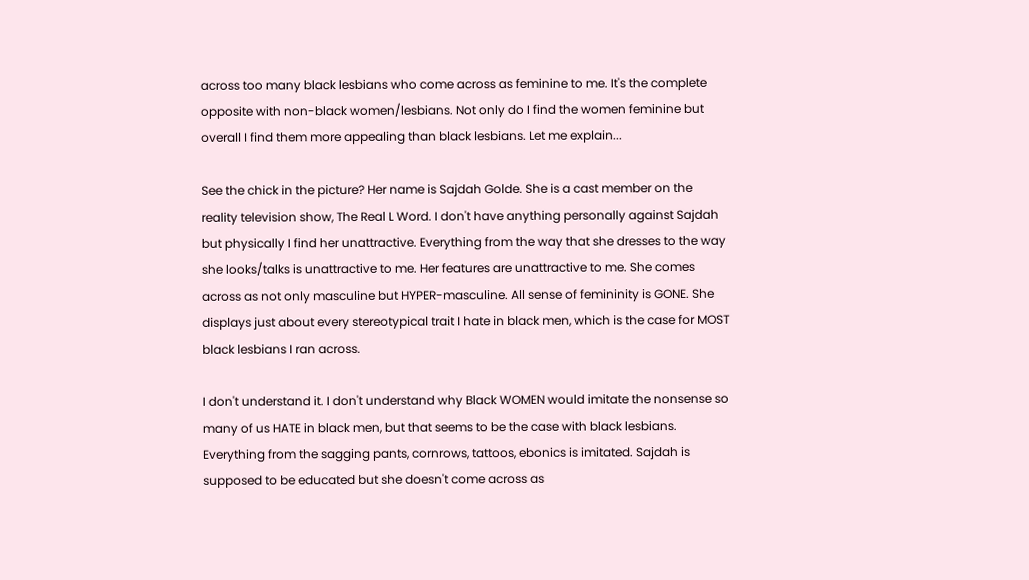across too many black lesbians who come across as feminine to me. It's the complete opposite with non-black women/lesbians. Not only do I find the women feminine but overall I find them more appealing than black lesbians. Let me explain...

See the chick in the picture? Her name is Sajdah Golde. She is a cast member on the reality television show, The Real L Word. I don't have anything personally against Sajdah but physically I find her unattractive. Everything from the way that she dresses to the way she looks/talks is unattractive to me. Her features are unattractive to me. She comes across as not only masculine but HYPER-masculine. All sense of femininity is GONE. She displays just about every stereotypical trait I hate in black men, which is the case for MOST black lesbians I ran across.

I don't understand it. I don't understand why Black WOMEN would imitate the nonsense so many of us HATE in black men, but that seems to be the case with black lesbians. Everything from the sagging pants, cornrows, tattoos, ebonics is imitated. Sajdah is supposed to be educated but she doesn't come across as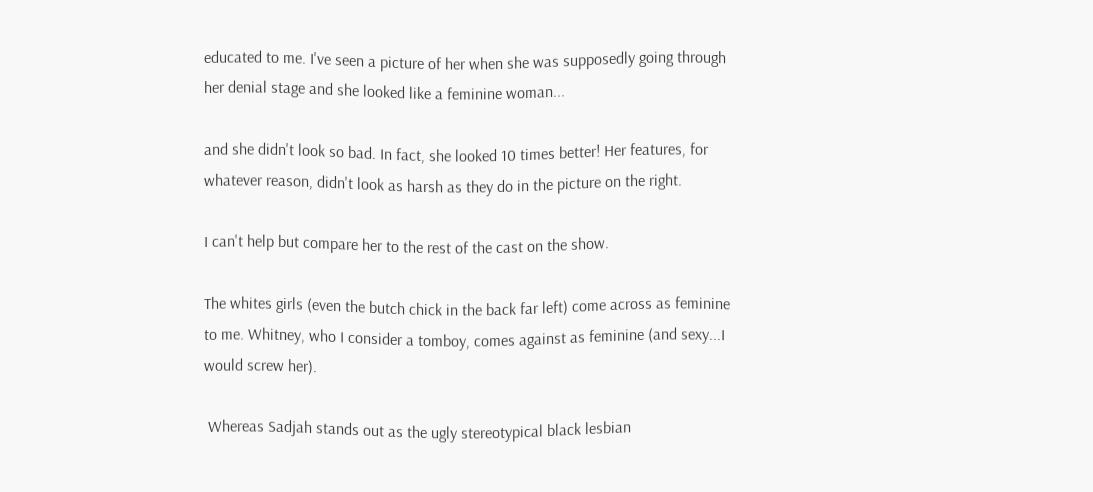educated to me. I've seen a picture of her when she was supposedly going through her denial stage and she looked like a feminine woman...

and she didn't look so bad. In fact, she looked 10 times better! Her features, for whatever reason, didn't look as harsh as they do in the picture on the right.

I can't help but compare her to the rest of the cast on the show.

The whites girls (even the butch chick in the back far left) come across as feminine to me. Whitney, who I consider a tomboy, comes against as feminine (and sexy...I would screw her).

 Whereas Sadjah stands out as the ugly stereotypical black lesbian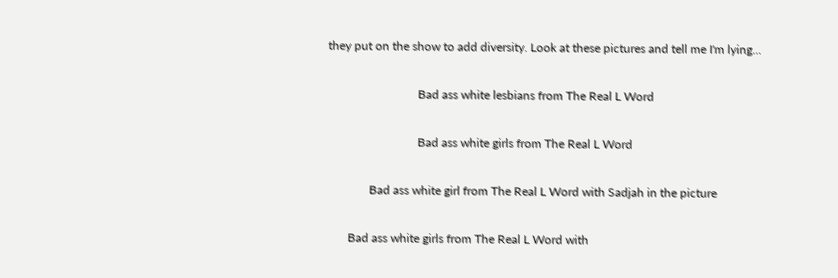they put on the show to add diversity. Look at these pictures and tell me I'm lying...

                              Bad ass white lesbians from The Real L Word

                              Bad ass white girls from The Real L Word

              Bad ass white girl from The Real L Word with Sadjah in the picture

       Bad ass white girls from The Real L Word with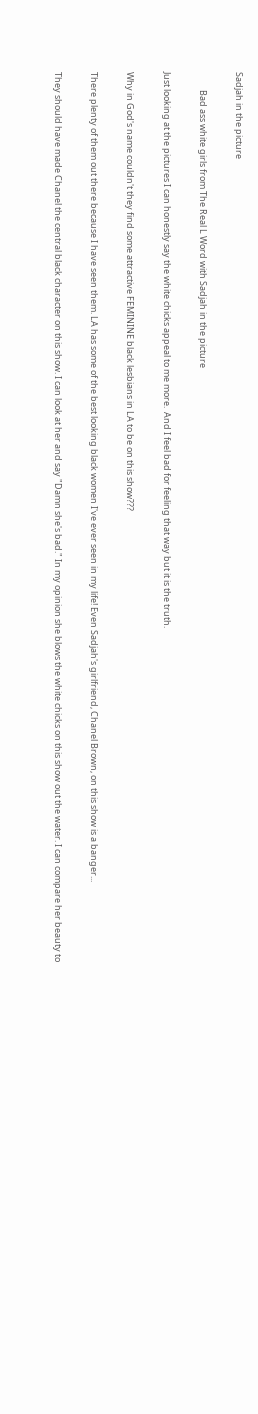Sadjah in the picture

         Bad ass white girls from The Real L Word with Sadjah in the picture

Just looking at the pictures I can honestly say the white chicks appeal to me more.  And I feel bad for feeling that way but it is the truth.

Why in God's name couldn't they find some attractive FEMININE black lesbians in LA to be on this show???

There plenty of them out there because I have seen them. LA has some of the best looking black women I've ever seen in my life! Even Sadjah's girlfriend, Chanel Brown, on this show is a banger...

They should have made Chanel the central black character on this show. I can look at her and say "Damn she's bad." In my opinion she blows the white chicks on this show out the water. I can compare her beauty to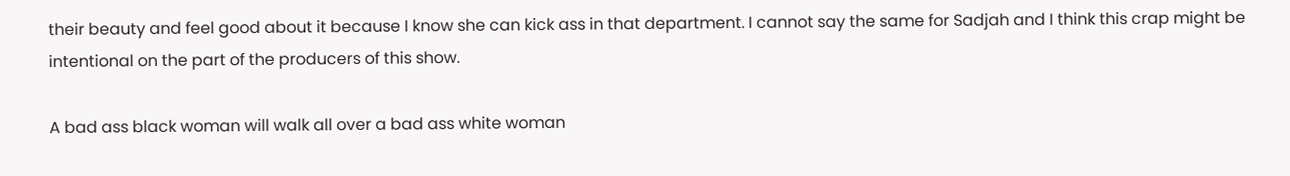their beauty and feel good about it because I know she can kick ass in that department. I cannot say the same for Sadjah and I think this crap might be intentional on the part of the producers of this show.

A bad ass black woman will walk all over a bad ass white woman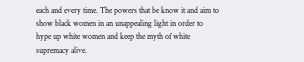each and every time. The powers that be know it and aim to show black women in an unappealing light in order to hype up white women and keep the myth of white supremacy alive.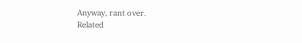Anyway, rant over.
Related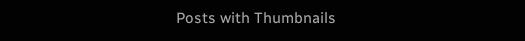Posts with Thumbnails